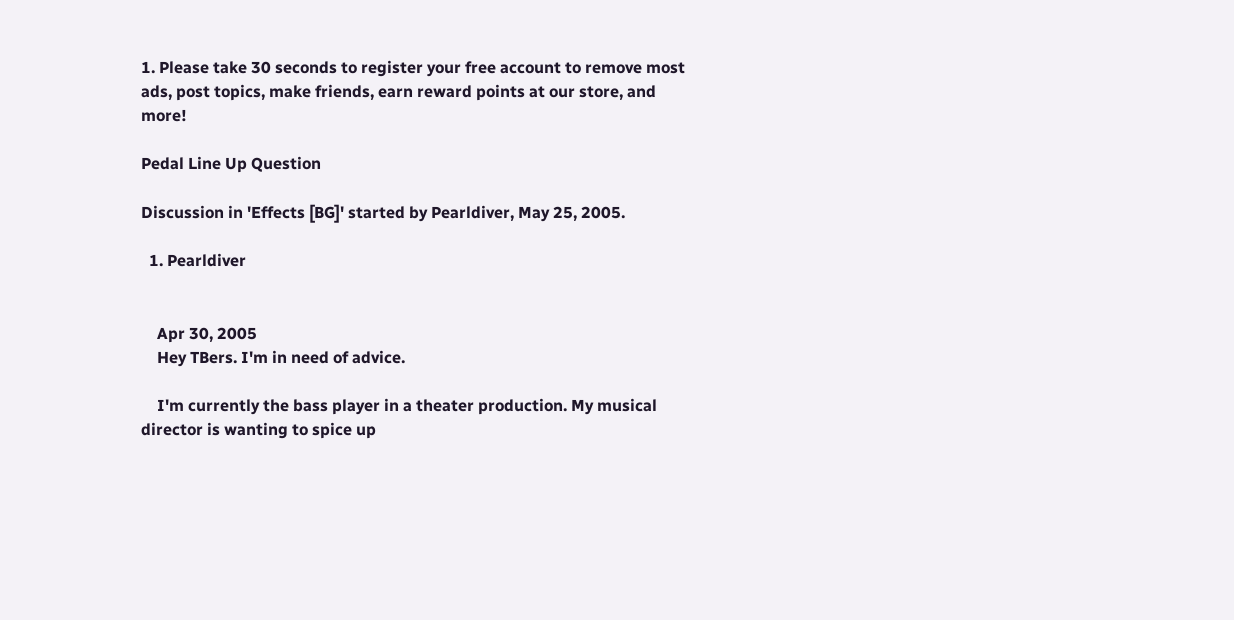1. Please take 30 seconds to register your free account to remove most ads, post topics, make friends, earn reward points at our store, and more!

Pedal Line Up Question

Discussion in 'Effects [BG]' started by Pearldiver, May 25, 2005.

  1. Pearldiver


    Apr 30, 2005
    Hey TBers. I'm in need of advice.

    I'm currently the bass player in a theater production. My musical director is wanting to spice up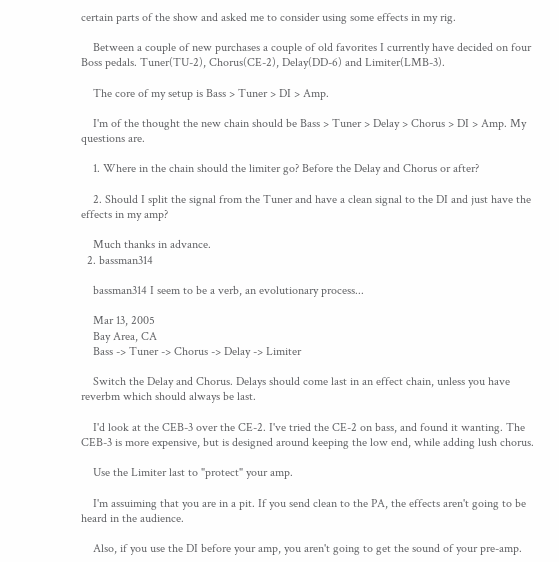certain parts of the show and asked me to consider using some effects in my rig.

    Between a couple of new purchases a couple of old favorites I currently have decided on four Boss pedals. Tuner(TU-2), Chorus(CE-2), Delay(DD-6) and Limiter(LMB-3).

    The core of my setup is Bass > Tuner > DI > Amp.

    I'm of the thought the new chain should be Bass > Tuner > Delay > Chorus > DI > Amp. My questions are.

    1. Where in the chain should the limiter go? Before the Delay and Chorus or after?

    2. Should I split the signal from the Tuner and have a clean signal to the DI and just have the effects in my amp?

    Much thanks in advance.
  2. bassman314

    bassman314 I seem to be a verb, an evolutionary process...

    Mar 13, 2005
    Bay Area, CA
    Bass -> Tuner -> Chorus -> Delay -> Limiter

    Switch the Delay and Chorus. Delays should come last in an effect chain, unless you have reverbm which should always be last.

    I'd look at the CEB-3 over the CE-2. I've tried the CE-2 on bass, and found it wanting. The CEB-3 is more expensive, but is designed around keeping the low end, while adding lush chorus.

    Use the Limiter last to "protect" your amp.

    I'm assuiming that you are in a pit. If you send clean to the PA, the effects aren't going to be heard in the audience.

    Also, if you use the DI before your amp, you aren't going to get the sound of your pre-amp.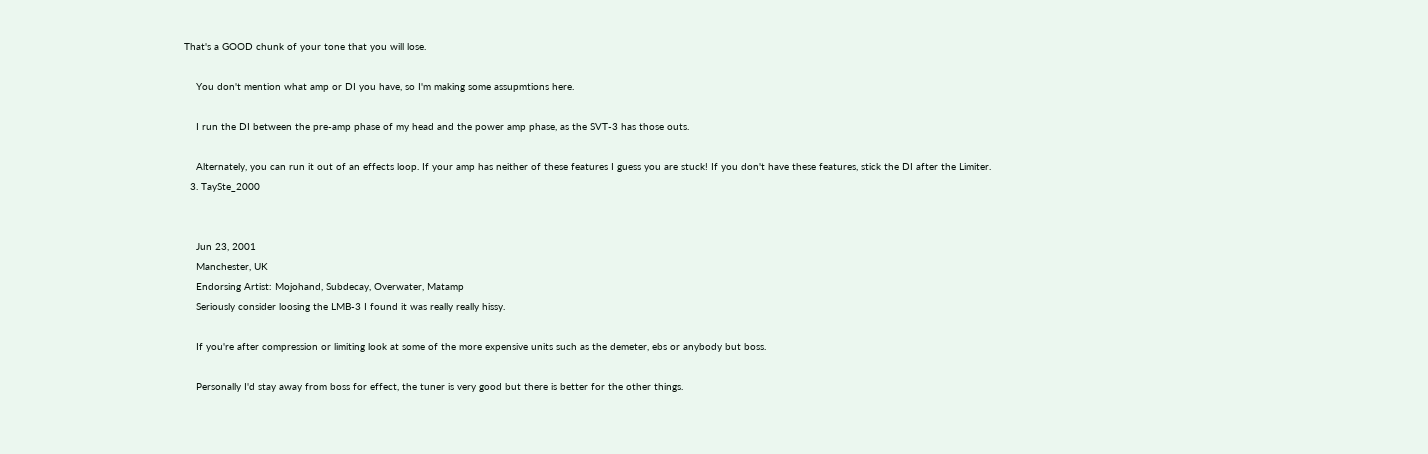That's a GOOD chunk of your tone that you will lose.

    You don't mention what amp or DI you have, so I'm making some assupmtions here.

    I run the DI between the pre-amp phase of my head and the power amp phase, as the SVT-3 has those outs.

    Alternately, you can run it out of an effects loop. If your amp has neither of these features I guess you are stuck! If you don't have these features, stick the DI after the Limiter.
  3. TaySte_2000


    Jun 23, 2001
    Manchester, UK
    Endorsing Artist: Mojohand, Subdecay, Overwater, Matamp
    Seriously consider loosing the LMB-3 I found it was really really hissy.

    If you're after compression or limiting look at some of the more expensive units such as the demeter, ebs or anybody but boss.

    Personally I'd stay away from boss for effect, the tuner is very good but there is better for the other things.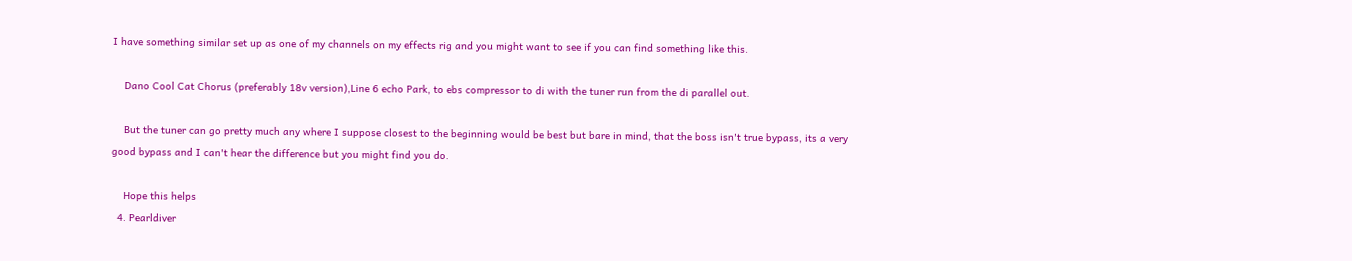I have something similar set up as one of my channels on my effects rig and you might want to see if you can find something like this.

    Dano Cool Cat Chorus (preferably 18v version),Line 6 echo Park, to ebs compressor to di with the tuner run from the di parallel out.

    But the tuner can go pretty much any where I suppose closest to the beginning would be best but bare in mind, that the boss isn't true bypass, its a very good bypass and I can't hear the difference but you might find you do.

    Hope this helps
  4. Pearldiver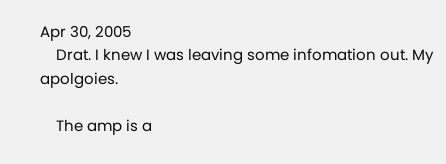Apr 30, 2005
    Drat. I knew I was leaving some infomation out. My apolgoies.

    The amp is a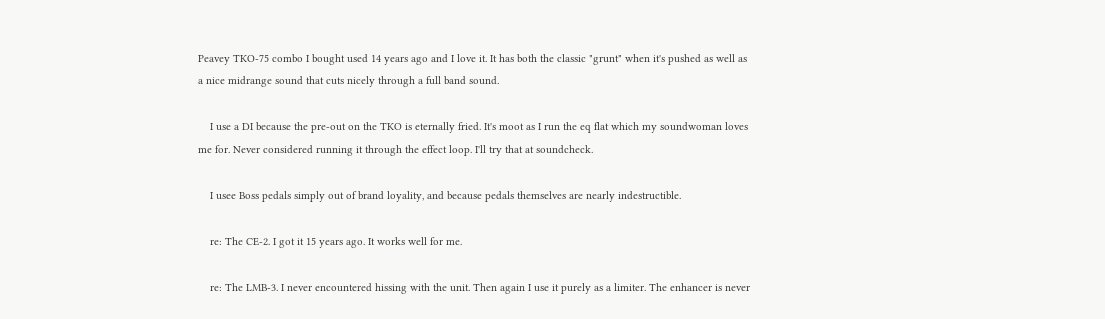Peavey TKO-75 combo I bought used 14 years ago and I love it. It has both the classic "grunt" when it's pushed as well as a nice midrange sound that cuts nicely through a full band sound.

    I use a DI because the pre-out on the TKO is eternally fried. It's moot as I run the eq flat which my soundwoman loves me for. Never considered running it through the effect loop. I'll try that at soundcheck.

    I usee Boss pedals simply out of brand loyality, and because pedals themselves are nearly indestructible.

    re: The CE-2. I got it 15 years ago. It works well for me.

    re: The LMB-3. I never encountered hissing with the unit. Then again I use it purely as a limiter. The enhancer is never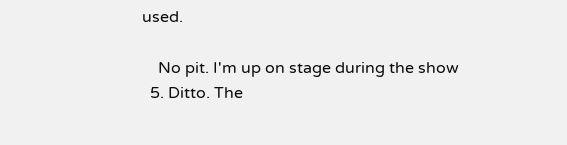used.

    No pit. I'm up on stage during the show
  5. Ditto. The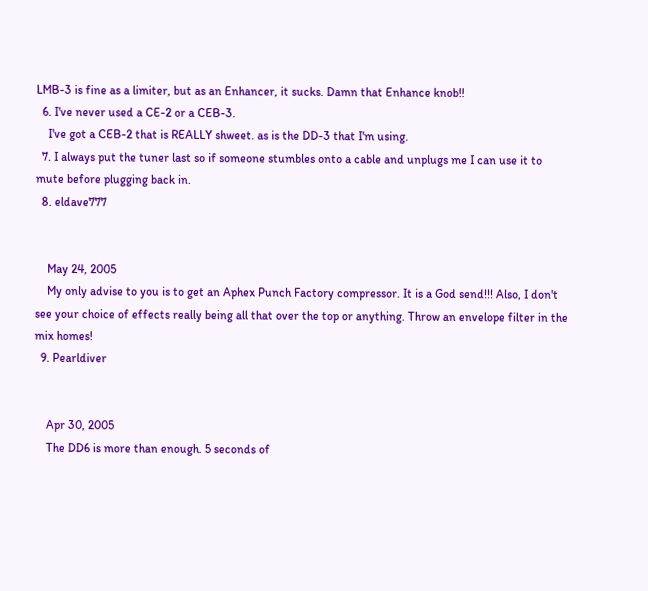LMB-3 is fine as a limiter, but as an Enhancer, it sucks. Damn that Enhance knob!!
  6. I've never used a CE-2 or a CEB-3.
    I've got a CEB-2 that is REALLY shweet. as is the DD-3 that I'm using.
  7. I always put the tuner last so if someone stumbles onto a cable and unplugs me I can use it to mute before plugging back in.
  8. eldave777


    May 24, 2005
    My only advise to you is to get an Aphex Punch Factory compressor. It is a God send!!! Also, I don't see your choice of effects really being all that over the top or anything. Throw an envelope filter in the mix homes!
  9. Pearldiver


    Apr 30, 2005
    The DD6 is more than enough. 5 seconds of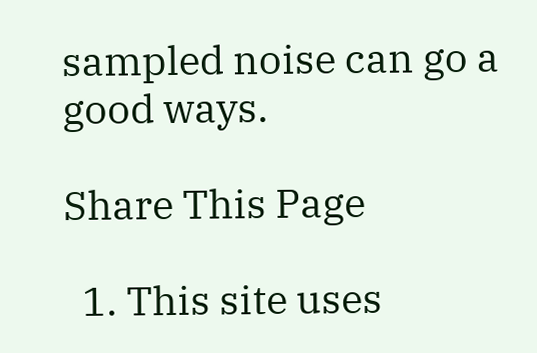sampled noise can go a good ways.

Share This Page

  1. This site uses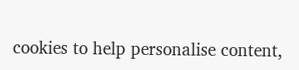cookies to help personalise content,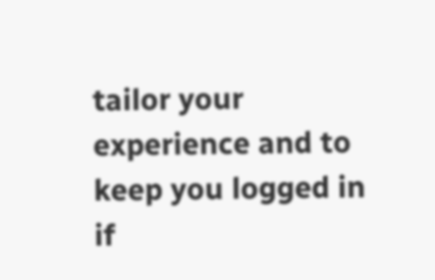tailor your experience and to keep you logged in if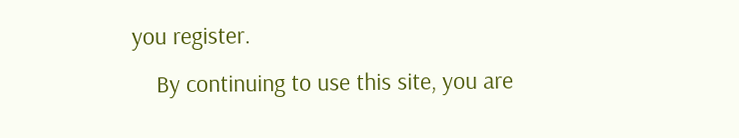you register.
    By continuing to use this site, you are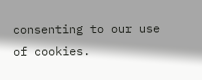consenting to our use of cookies.